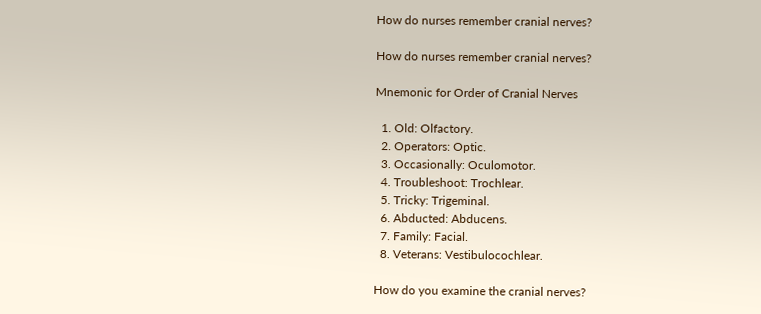How do nurses remember cranial nerves?

How do nurses remember cranial nerves?

Mnemonic for Order of Cranial Nerves

  1. Old: Olfactory.
  2. Operators: Optic.
  3. Occasionally: Oculomotor.
  4. Troubleshoot: Trochlear.
  5. Tricky: Trigeminal.
  6. Abducted: Abducens.
  7. Family: Facial.
  8. Veterans: Vestibulocochlear.

How do you examine the cranial nerves?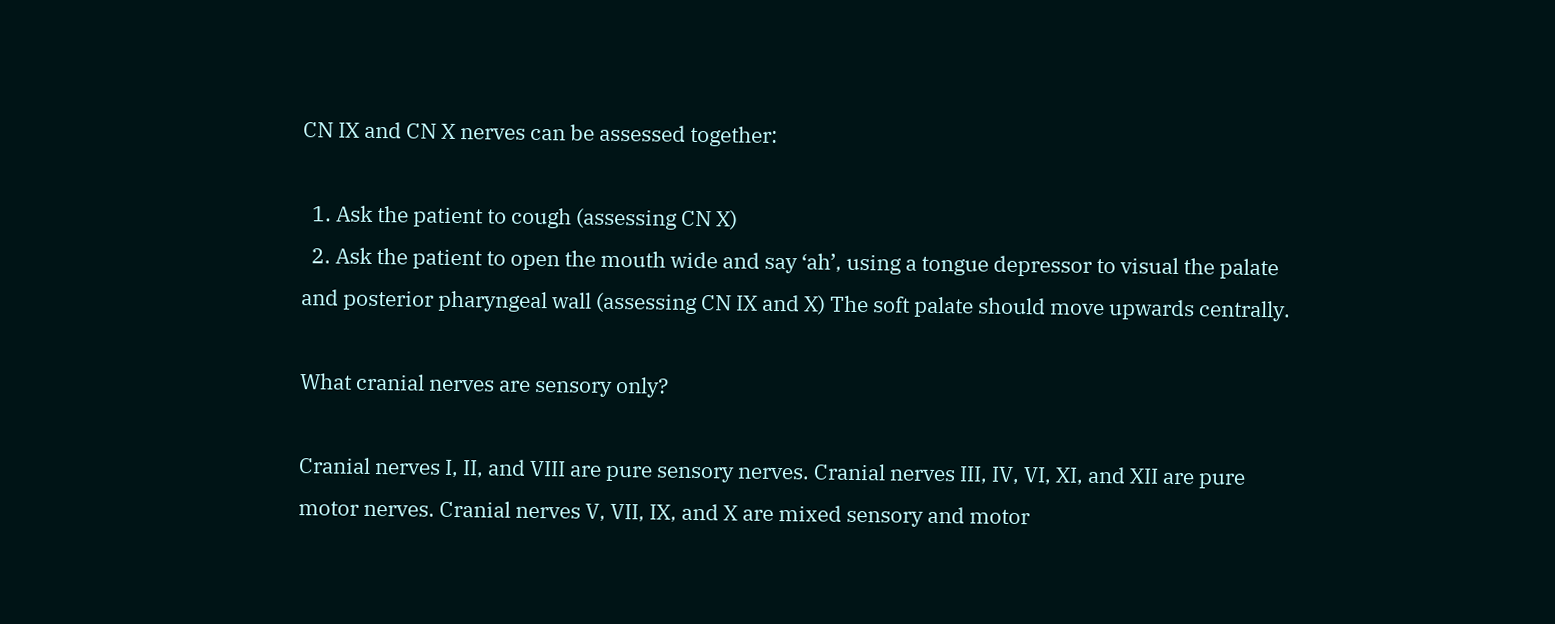CN IX and CN X nerves can be assessed together:

  1. Ask the patient to cough (assessing CN X)
  2. Ask the patient to open the mouth wide and say ‘ah’, using a tongue depressor to visual the palate and posterior pharyngeal wall (assessing CN IX and X) The soft palate should move upwards centrally.

What cranial nerves are sensory only?

Cranial nerves I, II, and VIII are pure sensory nerves. Cranial nerves III, IV, VI, XI, and XII are pure motor nerves. Cranial nerves V, VII, IX, and X are mixed sensory and motor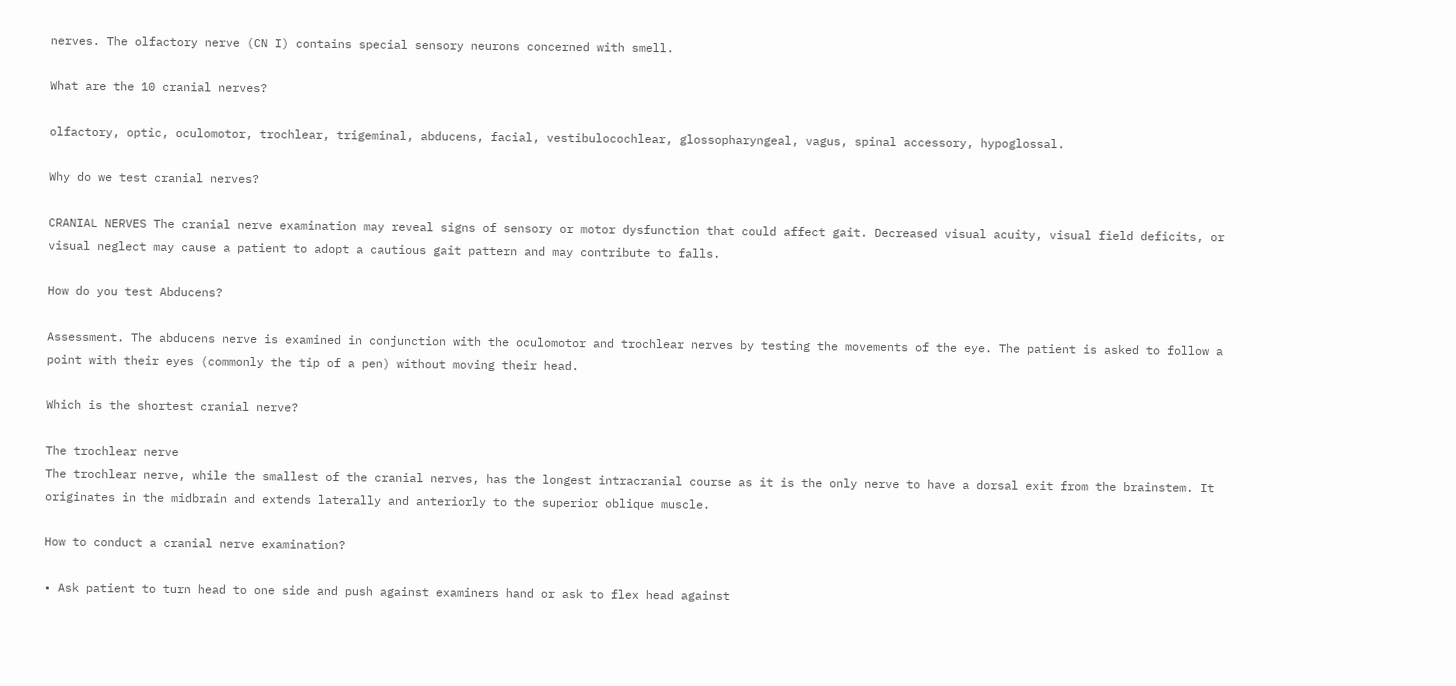nerves. The olfactory nerve (CN I) contains special sensory neurons concerned with smell.

What are the 10 cranial nerves?

olfactory, optic, oculomotor, trochlear, trigeminal, abducens, facial, vestibulocochlear, glossopharyngeal, vagus, spinal accessory, hypoglossal.

Why do we test cranial nerves?

CRANIAL NERVES The cranial nerve examination may reveal signs of sensory or motor dysfunction that could affect gait. Decreased visual acuity, visual field deficits, or visual neglect may cause a patient to adopt a cautious gait pattern and may contribute to falls.

How do you test Abducens?

Assessment. The abducens nerve is examined in conjunction with the oculomotor and trochlear nerves by testing the movements of the eye. The patient is asked to follow a point with their eyes (commonly the tip of a pen) without moving their head.

Which is the shortest cranial nerve?

The trochlear nerve
The trochlear nerve, while the smallest of the cranial nerves, has the longest intracranial course as it is the only nerve to have a dorsal exit from the brainstem. It originates in the midbrain and extends laterally and anteriorly to the superior oblique muscle.

How to conduct a cranial nerve examination?

• Ask patient to turn head to one side and push against examiners hand or ask to flex head against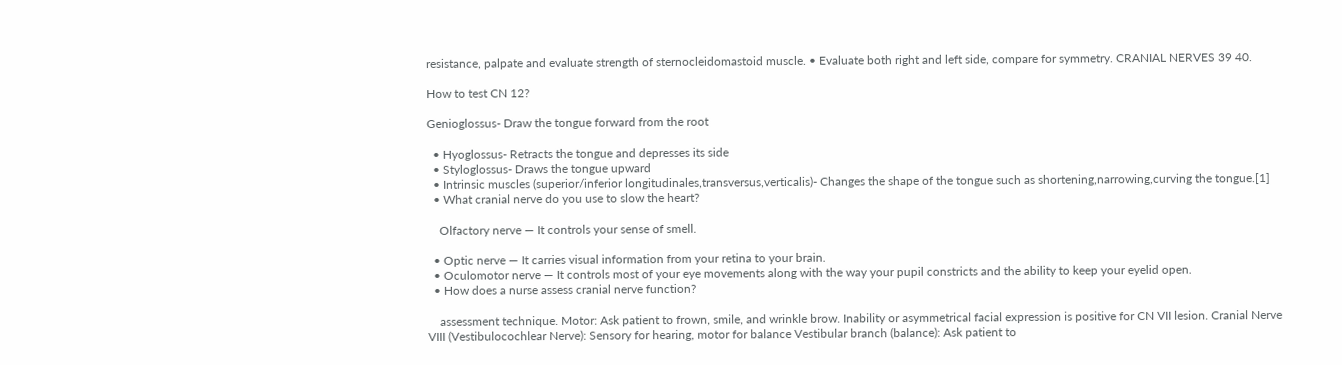resistance, palpate and evaluate strength of sternocleidomastoid muscle. • Evaluate both right and left side, compare for symmetry. CRANIAL NERVES 39 40.

How to test CN 12?

Genioglossus- Draw the tongue forward from the root

  • Hyoglossus- Retracts the tongue and depresses its side
  • Styloglossus- Draws the tongue upward
  • Intrinsic muscles (superior/inferior longitudinales,transversus,verticalis)- Changes the shape of the tongue such as shortening,narrowing,curving the tongue.[1]
  • What cranial nerve do you use to slow the heart?

    Olfactory nerve — It controls your sense of smell.

  • Optic nerve — It carries visual information from your retina to your brain.
  • Oculomotor nerve — It controls most of your eye movements along with the way your pupil constricts and the ability to keep your eyelid open.
  • How does a nurse assess cranial nerve function?

    assessment technique. Motor: Ask patient to frown, smile, and wrinkle brow. Inability or asymmetrical facial expression is positive for CN VII lesion. Cranial Nerve VIII (Vestibulocochlear Nerve): Sensory for hearing, motor for balance Vestibular branch (balance): Ask patient to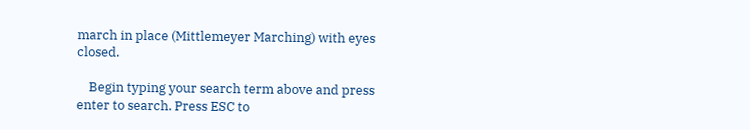march in place (Mittlemeyer Marching) with eyes closed.

    Begin typing your search term above and press enter to search. Press ESC to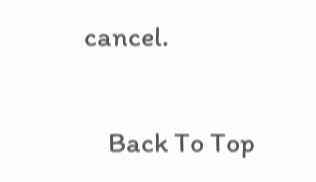cancel.

    Back To Top